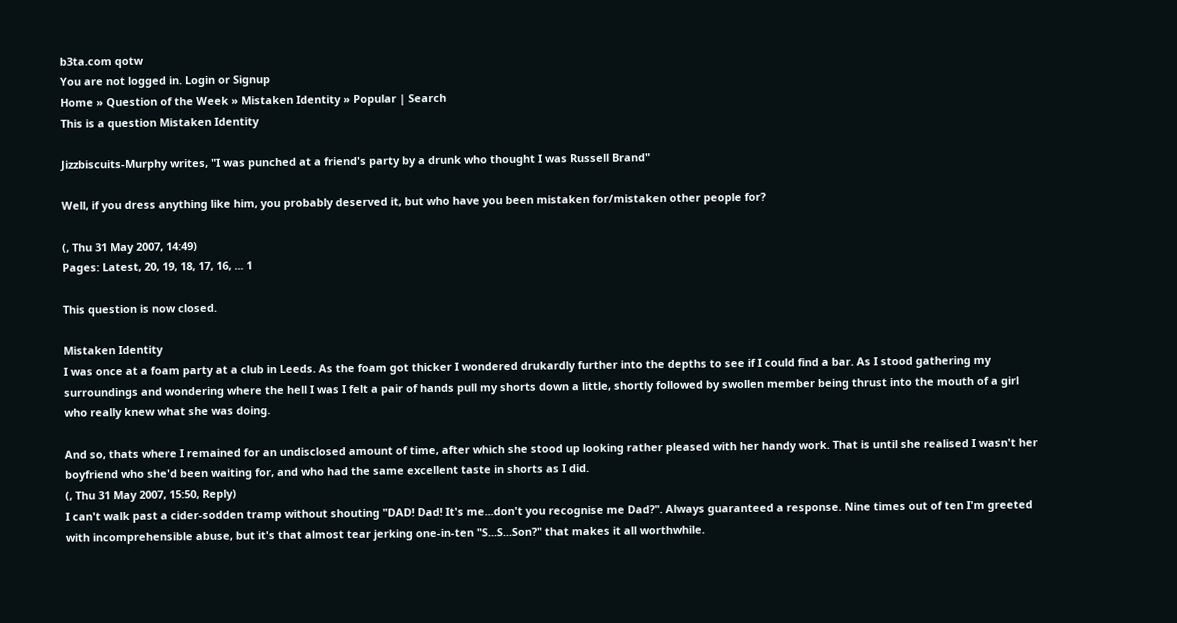b3ta.com qotw
You are not logged in. Login or Signup
Home » Question of the Week » Mistaken Identity » Popular | Search
This is a question Mistaken Identity

Jizzbiscuits-Murphy writes, "I was punched at a friend's party by a drunk who thought I was Russell Brand"

Well, if you dress anything like him, you probably deserved it, but who have you been mistaken for/mistaken other people for?

(, Thu 31 May 2007, 14:49)
Pages: Latest, 20, 19, 18, 17, 16, ... 1

This question is now closed.

Mistaken Identity
I was once at a foam party at a club in Leeds. As the foam got thicker I wondered drukardly further into the depths to see if I could find a bar. As I stood gathering my surroundings and wondering where the hell I was I felt a pair of hands pull my shorts down a little, shortly followed by swollen member being thrust into the mouth of a girl who really knew what she was doing.

And so, thats where I remained for an undisclosed amount of time, after which she stood up looking rather pleased with her handy work. That is until she realised I wasn't her boyfriend who she'd been waiting for, and who had the same excellent taste in shorts as I did.
(, Thu 31 May 2007, 15:50, Reply)
I can't walk past a cider-sodden tramp without shouting "DAD! Dad! It's me...don't you recognise me Dad?". Always guaranteed a response. Nine times out of ten I'm greeted with incomprehensible abuse, but it's that almost tear jerking one-in-ten "S...S...Son?" that makes it all worthwhile.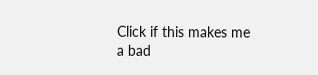Click if this makes me a bad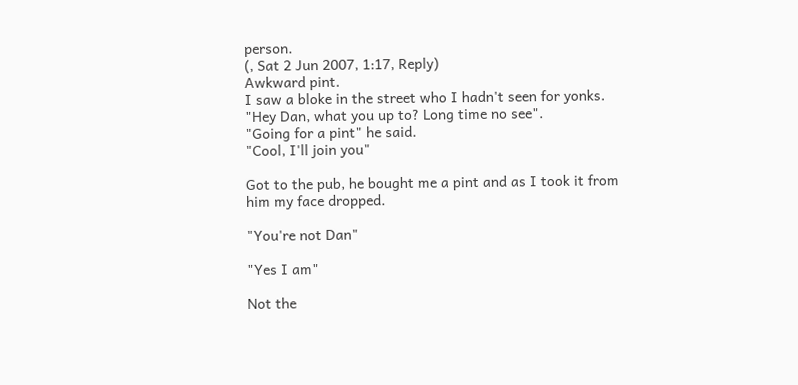person.
(, Sat 2 Jun 2007, 1:17, Reply)
Awkward pint.
I saw a bloke in the street who I hadn't seen for yonks.
"Hey Dan, what you up to? Long time no see".
"Going for a pint" he said.
"Cool, I'll join you"

Got to the pub, he bought me a pint and as I took it from him my face dropped.

"You're not Dan"

"Yes I am"

Not the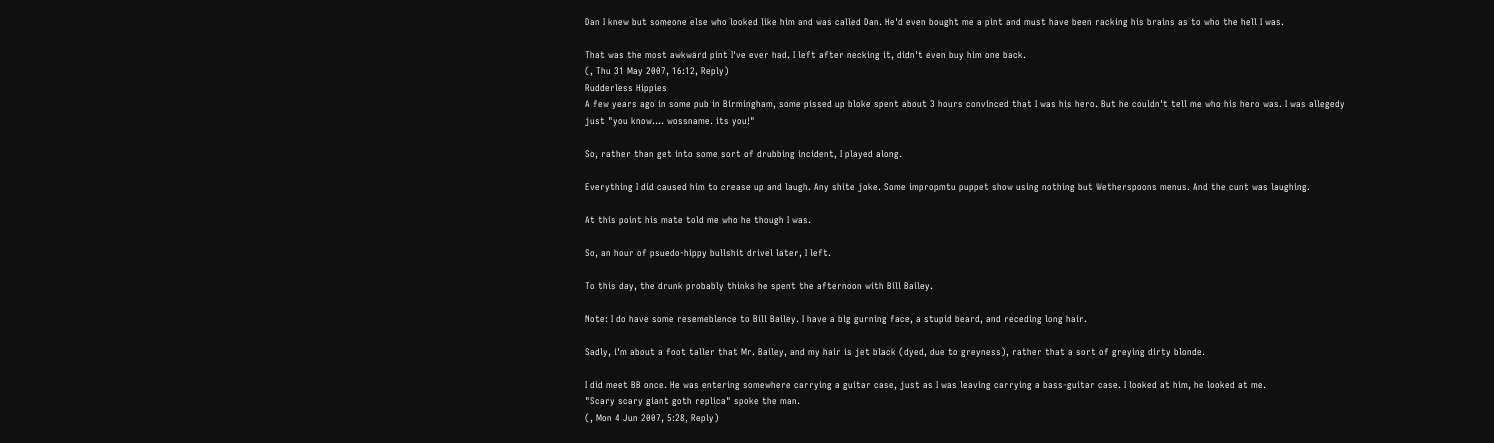Dan I knew but someone else who looked like him and was called Dan. He'd even bought me a pint and must have been racking his brains as to who the hell I was.

That was the most awkward pint I've ever had. I left after necking it, didn't even buy him one back.
(, Thu 31 May 2007, 16:12, Reply)
Rudderless Hippies
A few years ago in some pub in Birmingham, some pissed up bloke spent about 3 hours convinced that I was his hero. But he couldn't tell me who his hero was. I was allegedy just "you know.... wossname. its you!"

So, rather than get into some sort of drubbing incident, I played along.

Everything I did caused him to crease up and laugh. Any shite joke. Some impropmtu puppet show using nothing but Wetherspoons menus. And the cunt was laughing.

At this point his mate told me who he though I was.

So, an hour of psuedo-hippy bullshit drivel later, I left.

To this day, the drunk probably thinks he spent the afternoon with Bill Bailey.

Note: I do have some resemeblence to Bill Bailey. I have a big gurning face, a stupid beard, and receding long hair.

Sadly, i'm about a foot taller that Mr. Bailey, and my hair is jet black (dyed, due to greyness), rather that a sort of greying dirty blonde.

I did meet BB once. He was entering somewhere carrying a guitar case, just as I was leaving carrying a bass-guitar case. I looked at him, he looked at me.
"Scary scary giant goth replica" spoke the man.
(, Mon 4 Jun 2007, 5:28, Reply)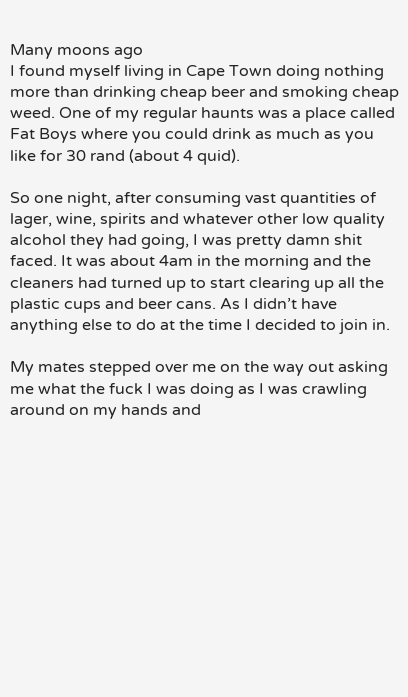Many moons ago
I found myself living in Cape Town doing nothing more than drinking cheap beer and smoking cheap weed. One of my regular haunts was a place called Fat Boys where you could drink as much as you like for 30 rand (about 4 quid).

So one night, after consuming vast quantities of lager, wine, spirits and whatever other low quality alcohol they had going, I was pretty damn shit faced. It was about 4am in the morning and the cleaners had turned up to start clearing up all the plastic cups and beer cans. As I didn’t have anything else to do at the time I decided to join in.

My mates stepped over me on the way out asking me what the fuck I was doing as I was crawling around on my hands and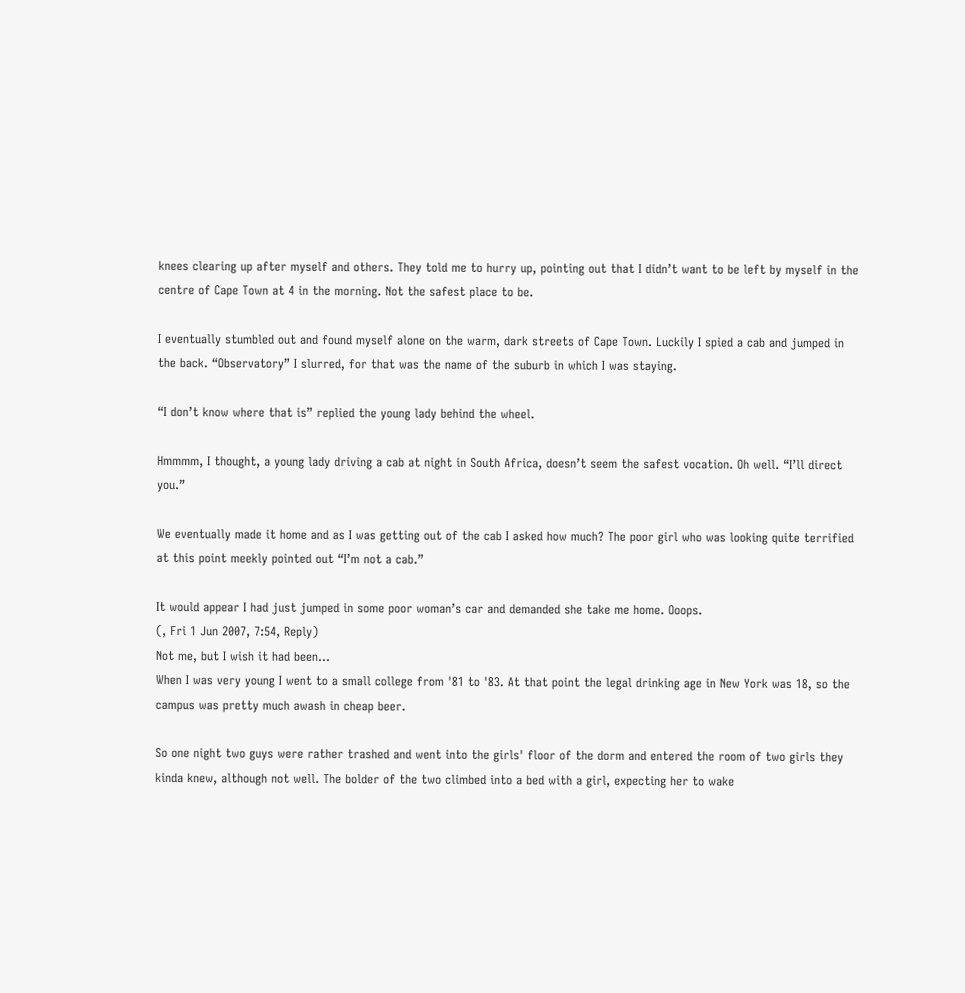knees clearing up after myself and others. They told me to hurry up, pointing out that I didn’t want to be left by myself in the centre of Cape Town at 4 in the morning. Not the safest place to be.

I eventually stumbled out and found myself alone on the warm, dark streets of Cape Town. Luckily I spied a cab and jumped in the back. “Observatory” I slurred, for that was the name of the suburb in which I was staying.

“I don’t know where that is” replied the young lady behind the wheel.

Hmmmm, I thought, a young lady driving a cab at night in South Africa, doesn’t seem the safest vocation. Oh well. “I’ll direct you.”

We eventually made it home and as I was getting out of the cab I asked how much? The poor girl who was looking quite terrified at this point meekly pointed out “I’m not a cab.”

It would appear I had just jumped in some poor woman’s car and demanded she take me home. Ooops.
(, Fri 1 Jun 2007, 7:54, Reply)
Not me, but I wish it had been...
When I was very young I went to a small college from '81 to '83. At that point the legal drinking age in New York was 18, so the campus was pretty much awash in cheap beer.

So one night two guys were rather trashed and went into the girls' floor of the dorm and entered the room of two girls they kinda knew, although not well. The bolder of the two climbed into a bed with a girl, expecting her to wake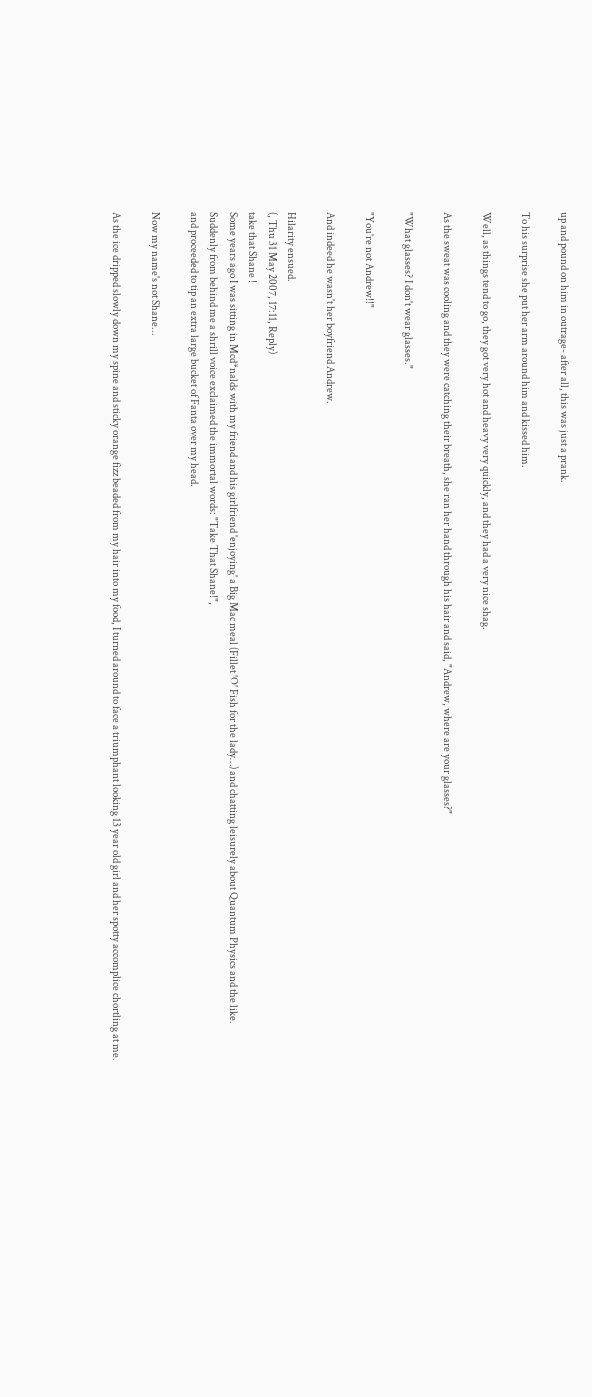up and pound on him in outrage- after all, this was just a prank.

To his surprise she put her arm around him and kissed him.

Well, as things tend to go, they got very hot and heavy very quickly, and they had a very nice shag.

As the sweat was cooling and they were catching their breath, she ran her hand through his hair and said, "Andrew, where are your glasses?"

"What glasses? I don't wear glasses."

"You're not Andrew!!"

And indeed he wasn't her boyfriend Andrew.

Hilarity ensued.
(, Thu 31 May 2007, 17:11, Reply)
take that Shane !
Some years ago I was sitting in Mcd*nalds with my friend and his girlfriend 'enjoying' a Big Mac meal (Fillet 'O' Fish for the lady…) and chatting leisurely about Quantum Physics and the like.
Suddenly from behind me a shrill voice exclaimed the immortal words: "Take That Shane!",
and proceeded to tip an extra large bucket of Fanta over my head.

Now my name's not Shane...

As the ice dripped slowly down my spine and sticky orange fizz beaded from my hair into my food, I turned around to face a triumphant looking 13 year old girl and her spotty accomplice chortling at me.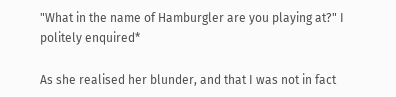"What in the name of Hamburgler are you playing at?" I politely enquired*

As she realised her blunder, and that I was not in fact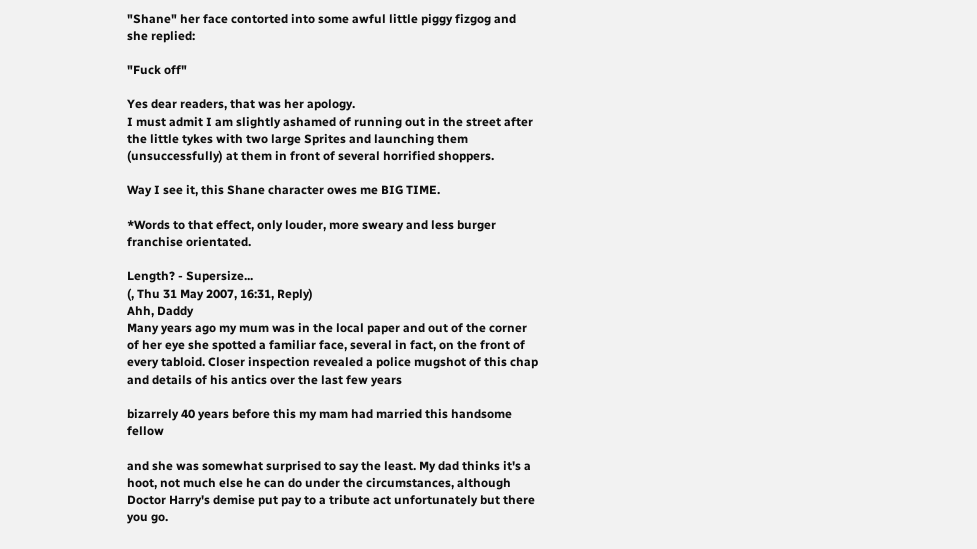"Shane" her face contorted into some awful little piggy fizgog and she replied:

"Fuck off"

Yes dear readers, that was her apology.
I must admit I am slightly ashamed of running out in the street after the little tykes with two large Sprites and launching them (unsuccessfully) at them in front of several horrified shoppers.

Way I see it, this Shane character owes me BIG TIME.

*Words to that effect, only louder, more sweary and less burger franchise orientated.

Length? - Supersize...
(, Thu 31 May 2007, 16:31, Reply)
Ahh, Daddy
Many years ago my mum was in the local paper and out of the corner of her eye she spotted a familiar face, several in fact, on the front of every tabloid. Closer inspection revealed a police mugshot of this chap and details of his antics over the last few years

bizarrely 40 years before this my mam had married this handsome fellow

and she was somewhat surprised to say the least. My dad thinks it's a hoot, not much else he can do under the circumstances, although Doctor Harry's demise put pay to a tribute act unfortunately but there you go.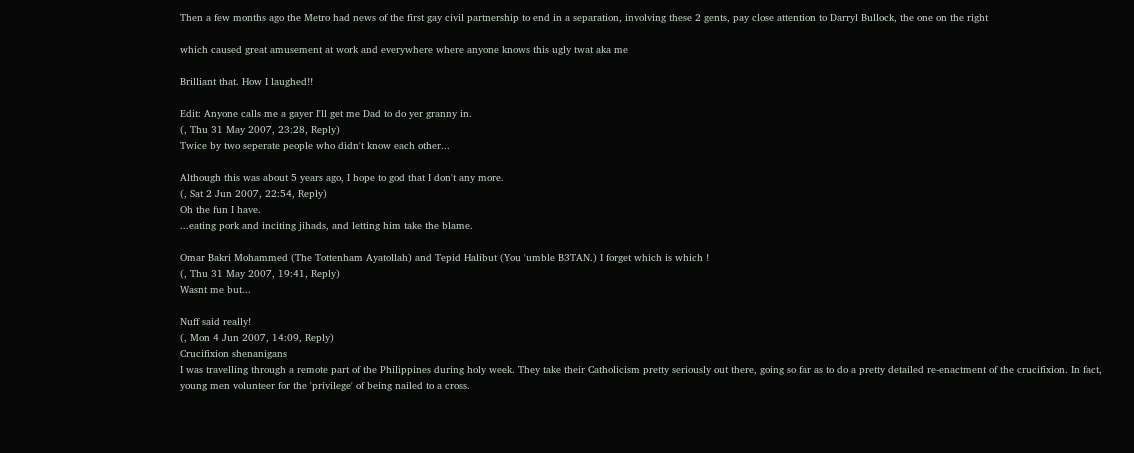Then a few months ago the Metro had news of the first gay civil partnership to end in a separation, involving these 2 gents, pay close attention to Darryl Bullock, the one on the right

which caused great amusement at work and everywhere where anyone knows this ugly twat aka me

Brilliant that. How I laughed!!

Edit: Anyone calls me a gayer I'll get me Dad to do yer granny in.
(, Thu 31 May 2007, 23:28, Reply)
Twice by two seperate people who didn't know each other...

Although this was about 5 years ago, I hope to god that I don't any more.
(, Sat 2 Jun 2007, 22:54, Reply)
Oh the fun I have.
...eating pork and inciting jihads, and letting him take the blame.

Omar Bakri Mohammed (The Tottenham Ayatollah) and Tepid Halibut (You 'umble B3TAN.) I forget which is which !
(, Thu 31 May 2007, 19:41, Reply)
Wasnt me but...

Nuff said really!
(, Mon 4 Jun 2007, 14:09, Reply)
Crucifixion shenanigans
I was travelling through a remote part of the Philippines during holy week. They take their Catholicism pretty seriously out there, going so far as to do a pretty detailed re-enactment of the crucifixion. In fact, young men volunteer for the 'privilege' of being nailed to a cross.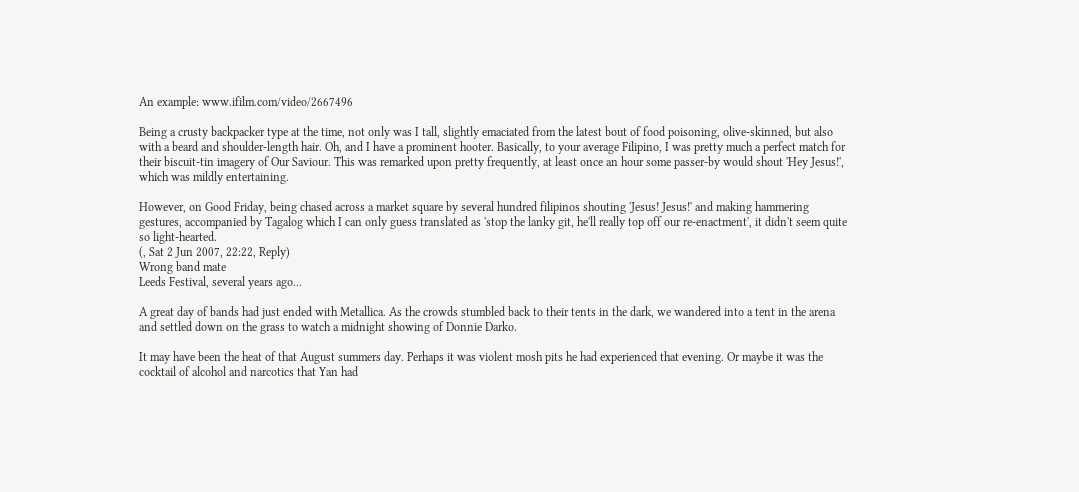An example: www.ifilm.com/video/2667496

Being a crusty backpacker type at the time, not only was I tall, slightly emaciated from the latest bout of food poisoning, olive-skinned, but also with a beard and shoulder-length hair. Oh, and I have a prominent hooter. Basically, to your average Filipino, I was pretty much a perfect match for their biscuit-tin imagery of Our Saviour. This was remarked upon pretty frequently, at least once an hour some passer-by would shout 'Hey Jesus!', which was mildly entertaining.

However, on Good Friday, being chased across a market square by several hundred filipinos shouting 'Jesus! Jesus!' and making hammering gestures, accompanied by Tagalog which I can only guess translated as 'stop the lanky git, he'll really top off our re-enactment', it didn't seem quite so light-hearted.
(, Sat 2 Jun 2007, 22:22, Reply)
Wrong band mate
Leeds Festival, several years ago...

A great day of bands had just ended with Metallica. As the crowds stumbled back to their tents in the dark, we wandered into a tent in the arena and settled down on the grass to watch a midnight showing of Donnie Darko.

It may have been the heat of that August summers day. Perhaps it was violent mosh pits he had experienced that evening. Or maybe it was the cocktail of alcohol and narcotics that Yan had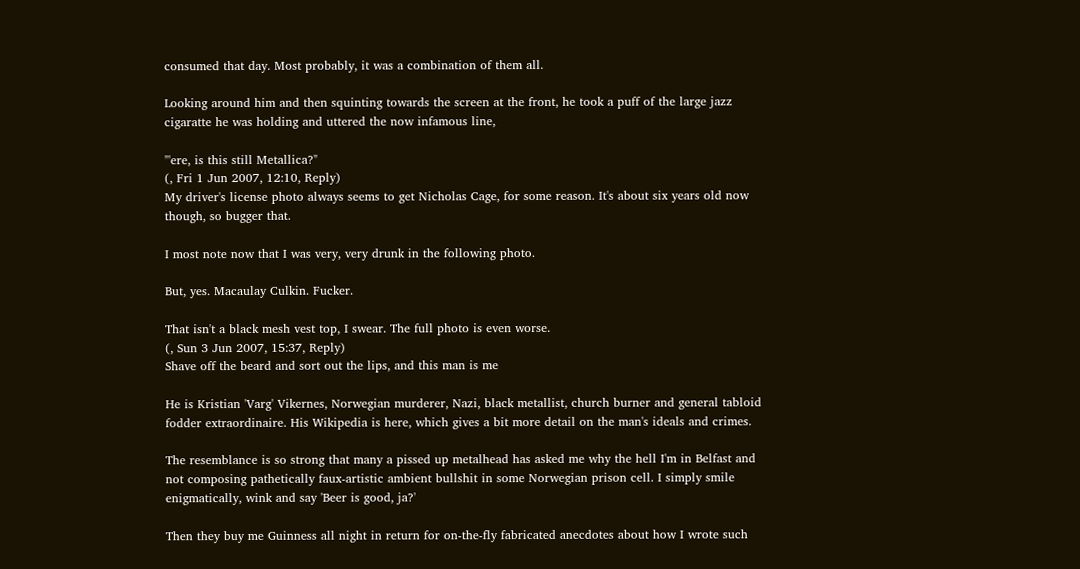consumed that day. Most probably, it was a combination of them all.

Looking around him and then squinting towards the screen at the front, he took a puff of the large jazz cigaratte he was holding and uttered the now infamous line,

"'ere, is this still Metallica?"
(, Fri 1 Jun 2007, 12:10, Reply)
My driver's license photo always seems to get Nicholas Cage, for some reason. It's about six years old now though, so bugger that.

I most note now that I was very, very drunk in the following photo.

But, yes. Macaulay Culkin. Fucker.

That isn't a black mesh vest top, I swear. The full photo is even worse.
(, Sun 3 Jun 2007, 15:37, Reply)
Shave off the beard and sort out the lips, and this man is me

He is Kristian 'Varg' Vikernes, Norwegian murderer, Nazi, black metallist, church burner and general tabloid fodder extraordinaire. His Wikipedia is here, which gives a bit more detail on the man's ideals and crimes.

The resemblance is so strong that many a pissed up metalhead has asked me why the hell I'm in Belfast and not composing pathetically faux-artistic ambient bullshit in some Norwegian prison cell. I simply smile enigmatically, wink and say 'Beer is good, ja?'

Then they buy me Guinness all night in return for on-the-fly fabricated anecdotes about how I wrote such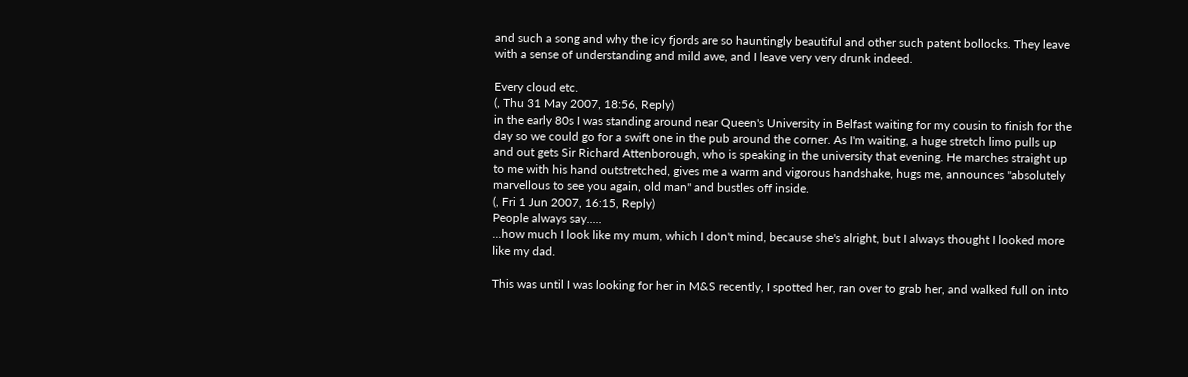and such a song and why the icy fjords are so hauntingly beautiful and other such patent bollocks. They leave with a sense of understanding and mild awe, and I leave very very drunk indeed.

Every cloud etc.
(, Thu 31 May 2007, 18:56, Reply)
in the early 80s I was standing around near Queen's University in Belfast waiting for my cousin to finish for the day so we could go for a swift one in the pub around the corner. As I'm waiting, a huge stretch limo pulls up and out gets Sir Richard Attenborough, who is speaking in the university that evening. He marches straight up to me with his hand outstretched, gives me a warm and vigorous handshake, hugs me, announces "absolutely marvellous to see you again, old man" and bustles off inside.
(, Fri 1 Jun 2007, 16:15, Reply)
People always say.....
...how much I look like my mum, which I don't mind, because she's alright, but I always thought I looked more like my dad.

This was until I was looking for her in M&S recently, I spotted her, ran over to grab her, and walked full on into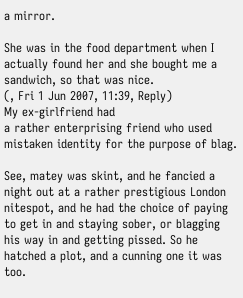a mirror.

She was in the food department when I actually found her and she bought me a sandwich, so that was nice.
(, Fri 1 Jun 2007, 11:39, Reply)
My ex-girlfriend had
a rather enterprising friend who used mistaken identity for the purpose of blag.

See, matey was skint, and he fancied a night out at a rather prestigious London nitespot, and he had the choice of paying to get in and staying sober, or blagging his way in and getting pissed. So he hatched a plot, and a cunning one it was too.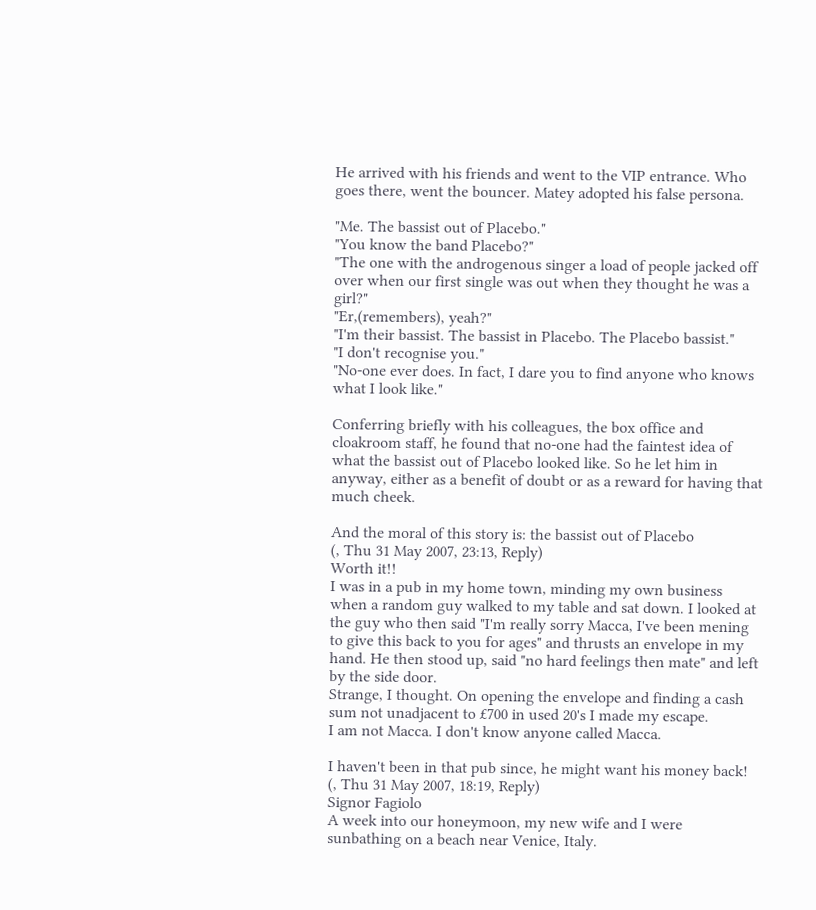He arrived with his friends and went to the VIP entrance. Who goes there, went the bouncer. Matey adopted his false persona.

"Me. The bassist out of Placebo."
"You know the band Placebo?"
"The one with the androgenous singer a load of people jacked off over when our first single was out when they thought he was a girl?"
"Er,(remembers), yeah?"
"I'm their bassist. The bassist in Placebo. The Placebo bassist."
"I don't recognise you."
"No-one ever does. In fact, I dare you to find anyone who knows what I look like."

Conferring briefly with his colleagues, the box office and cloakroom staff, he found that no-one had the faintest idea of what the bassist out of Placebo looked like. So he let him in anyway, either as a benefit of doubt or as a reward for having that much cheek.

And the moral of this story is: the bassist out of Placebo
(, Thu 31 May 2007, 23:13, Reply)
Worth it!!
I was in a pub in my home town, minding my own business when a random guy walked to my table and sat down. I looked at the guy who then said "I'm really sorry Macca, I've been mening to give this back to you for ages" and thrusts an envelope in my hand. He then stood up, said "no hard feelings then mate" and left by the side door.
Strange, I thought. On opening the envelope and finding a cash sum not unadjacent to £700 in used 20's I made my escape.
I am not Macca. I don't know anyone called Macca.

I haven't been in that pub since, he might want his money back!
(, Thu 31 May 2007, 18:19, Reply)
Signor Fagiolo
A week into our honeymoon, my new wife and I were sunbathing on a beach near Venice, Italy.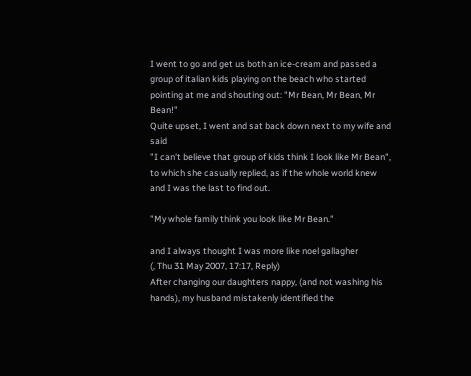I went to go and get us both an ice-cream and passed a group of italian kids playing on the beach who started pointing at me and shouting out: "Mr Bean, Mr Bean, Mr Bean!"
Quite upset, I went and sat back down next to my wife and said
"I can't believe that group of kids think I look like Mr Bean", to which she casually replied, as if the whole world knew and I was the last to find out.

"My whole family think you look like Mr Bean."

and I always thought I was more like noel gallagher
(, Thu 31 May 2007, 17:17, Reply)
After changing our daughters nappy, (and not washing his hands), my husband mistakenly identified the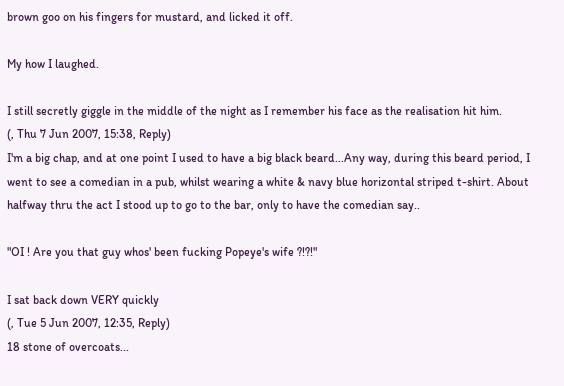brown goo on his fingers for mustard, and licked it off.

My how I laughed.

I still secretly giggle in the middle of the night as I remember his face as the realisation hit him.
(, Thu 7 Jun 2007, 15:38, Reply)
I'm a big chap, and at one point I used to have a big black beard...Any way, during this beard period, I went to see a comedian in a pub, whilst wearing a white & navy blue horizontal striped t-shirt. About halfway thru the act I stood up to go to the bar, only to have the comedian say..

"OI ! Are you that guy whos' been fucking Popeye's wife ?!?!"

I sat back down VERY quickly
(, Tue 5 Jun 2007, 12:35, Reply)
18 stone of overcoats...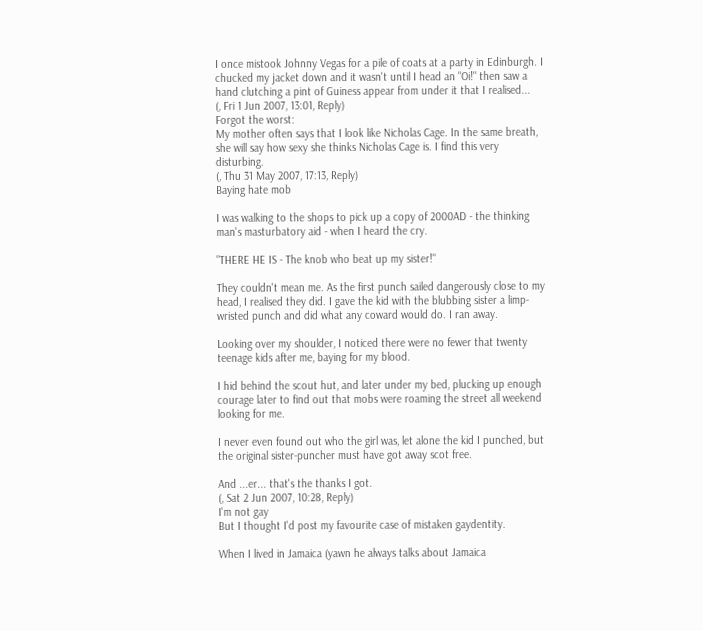I once mistook Johnny Vegas for a pile of coats at a party in Edinburgh. I chucked my jacket down and it wasn't until I head an "Oi!" then saw a hand clutching a pint of Guiness appear from under it that I realised...
(, Fri 1 Jun 2007, 13:01, Reply)
Forgot the worst:
My mother often says that I look like Nicholas Cage. In the same breath, she will say how sexy she thinks Nicholas Cage is. I find this very disturbing.
(, Thu 31 May 2007, 17:13, Reply)
Baying hate mob

I was walking to the shops to pick up a copy of 2000AD - the thinking man's masturbatory aid - when I heard the cry.

"THERE HE IS - The knob who beat up my sister!"

They couldn't mean me. As the first punch sailed dangerously close to my head, I realised they did. I gave the kid with the blubbing sister a limp-wristed punch and did what any coward would do. I ran away.

Looking over my shoulder, I noticed there were no fewer that twenty teenage kids after me, baying for my blood.

I hid behind the scout hut, and later under my bed, plucking up enough courage later to find out that mobs were roaming the street all weekend looking for me.

I never even found out who the girl was, let alone the kid I punched, but the original sister-puncher must have got away scot free.

And ...er... that's the thanks I got.
(, Sat 2 Jun 2007, 10:28, Reply)
I'm not gay
But I thought I'd post my favourite case of mistaken gaydentity.

When I lived in Jamaica (yawn he always talks about Jamaica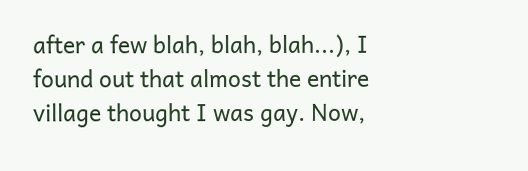after a few blah, blah, blah...), I found out that almost the entire village thought I was gay. Now,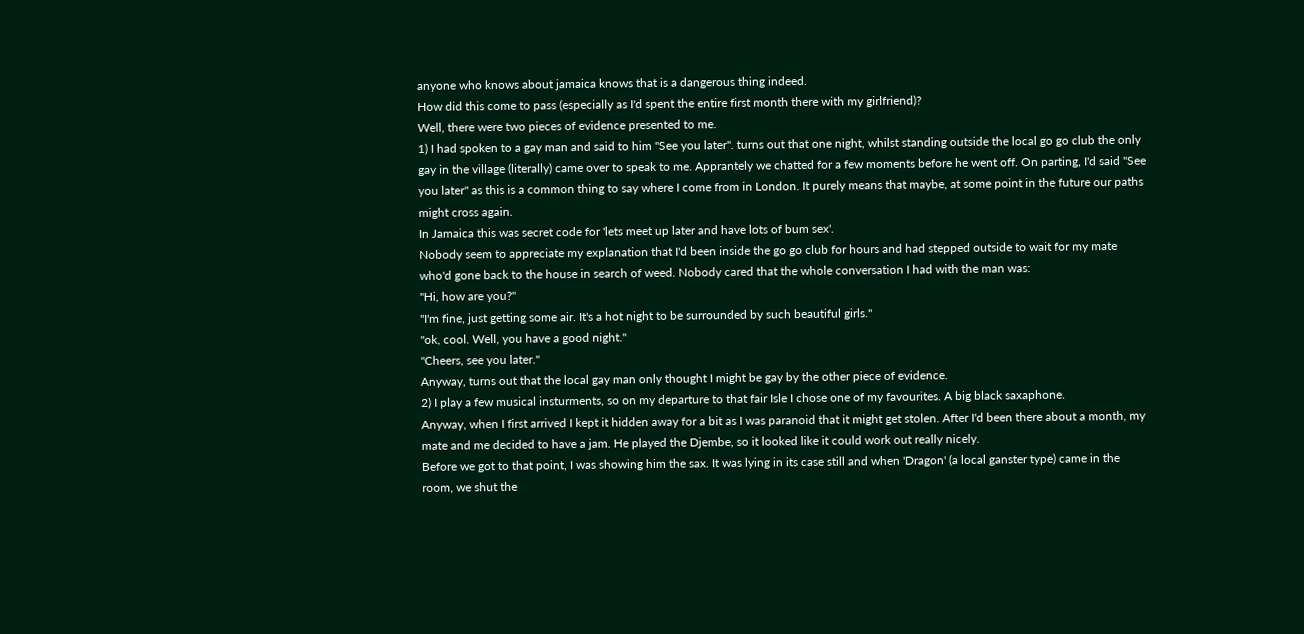anyone who knows about jamaica knows that is a dangerous thing indeed.
How did this come to pass (especially as I'd spent the entire first month there with my girlfriend)?
Well, there were two pieces of evidence presented to me.
1) I had spoken to a gay man and said to him "See you later". turns out that one night, whilst standing outside the local go go club the only gay in the village (literally) came over to speak to me. Apprantely we chatted for a few moments before he went off. On parting, I'd said "See you later" as this is a common thing to say where I come from in London. It purely means that maybe, at some point in the future our paths might cross again.
In Jamaica this was secret code for 'lets meet up later and have lots of bum sex'.
Nobody seem to appreciate my explanation that I'd been inside the go go club for hours and had stepped outside to wait for my mate who'd gone back to the house in search of weed. Nobody cared that the whole conversation I had with the man was:
"Hi, how are you?"
"I'm fine, just getting some air. It's a hot night to be surrounded by such beautiful girls."
"ok, cool. Well, you have a good night."
"Cheers, see you later."
Anyway, turns out that the local gay man only thought I might be gay by the other piece of evidence.
2) I play a few musical insturments, so on my departure to that fair Isle I chose one of my favourites. A big black saxaphone.
Anyway, when I first arrived I kept it hidden away for a bit as I was paranoid that it might get stolen. After I'd been there about a month, my mate and me decided to have a jam. He played the Djembe, so it looked like it could work out really nicely.
Before we got to that point, I was showing him the sax. It was lying in its case still and when 'Dragon' (a local ganster type) came in the room, we shut the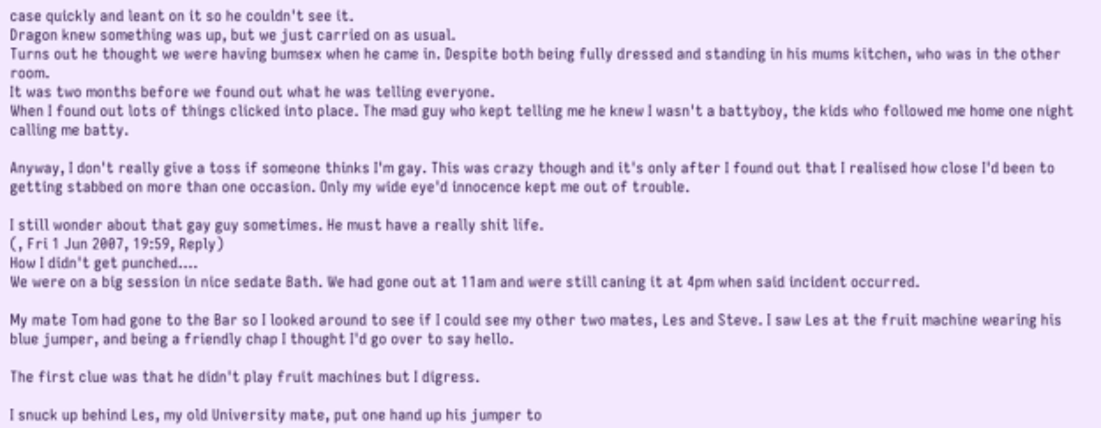case quickly and leant on it so he couldn't see it.
Dragon knew something was up, but we just carried on as usual.
Turns out he thought we were having bumsex when he came in. Despite both being fully dressed and standing in his mums kitchen, who was in the other room.
It was two months before we found out what he was telling everyone.
When I found out lots of things clicked into place. The mad guy who kept telling me he knew I wasn't a battyboy, the kids who followed me home one night calling me batty.

Anyway, I don't really give a toss if someone thinks I'm gay. This was crazy though and it's only after I found out that I realised how close I'd been to getting stabbed on more than one occasion. Only my wide eye'd innocence kept me out of trouble.

I still wonder about that gay guy sometimes. He must have a really shit life.
(, Fri 1 Jun 2007, 19:59, Reply)
How I didn't get punched....
We were on a big session in nice sedate Bath. We had gone out at 11am and were still caning it at 4pm when said incident occurred.

My mate Tom had gone to the Bar so I looked around to see if I could see my other two mates, Les and Steve. I saw Les at the fruit machine wearing his blue jumper, and being a friendly chap I thought I'd go over to say hello.

The first clue was that he didn't play fruit machines but I digress.

I snuck up behind Les, my old University mate, put one hand up his jumper to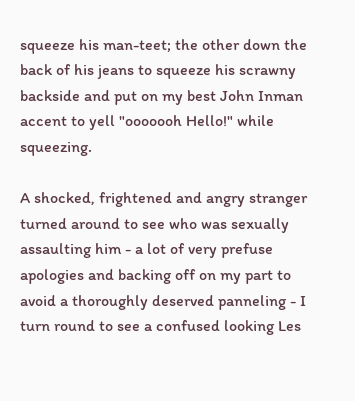squeeze his man-teet; the other down the back of his jeans to squeeze his scrawny backside and put on my best John Inman accent to yell "ooooooh Hello!" while squeezing.

A shocked, frightened and angry stranger turned around to see who was sexually assaulting him - a lot of very prefuse apologies and backing off on my part to avoid a thoroughly deserved panneling - I turn round to see a confused looking Les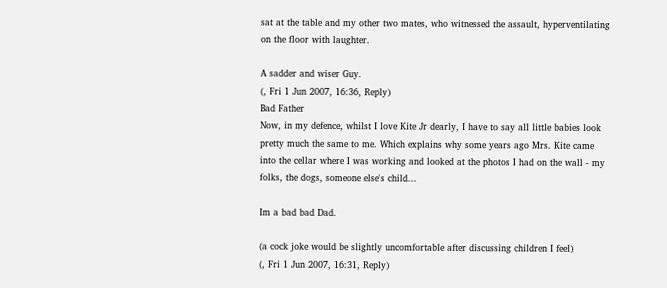sat at the table and my other two mates, who witnessed the assault, hyperventilating on the floor with laughter.

A sadder and wiser Guy.
(, Fri 1 Jun 2007, 16:36, Reply)
Bad Father
Now, in my defence, whilst I love Kite Jr dearly, I have to say all little babies look pretty much the same to me. Which explains why some years ago Mrs. Kite came into the cellar where I was working and looked at the photos I had on the wall - my folks, the dogs, someone else's child...

Im a bad bad Dad.

(a cock joke would be slightly uncomfortable after discussing children I feel)
(, Fri 1 Jun 2007, 16:31, Reply)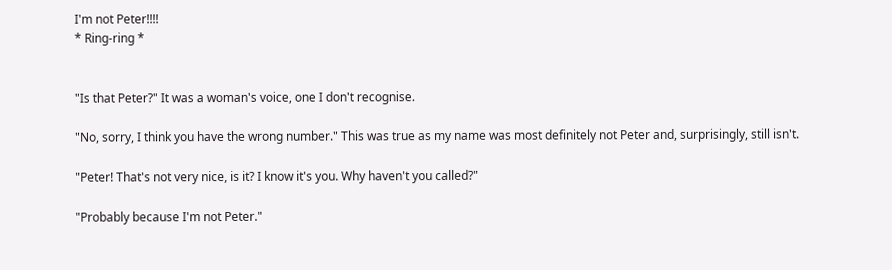I'm not Peter!!!!
* Ring-ring *


"Is that Peter?" It was a woman's voice, one I don't recognise.

"No, sorry, I think you have the wrong number." This was true as my name was most definitely not Peter and, surprisingly, still isn't.

"Peter! That's not very nice, is it? I know it's you. Why haven't you called?"

"Probably because I'm not Peter."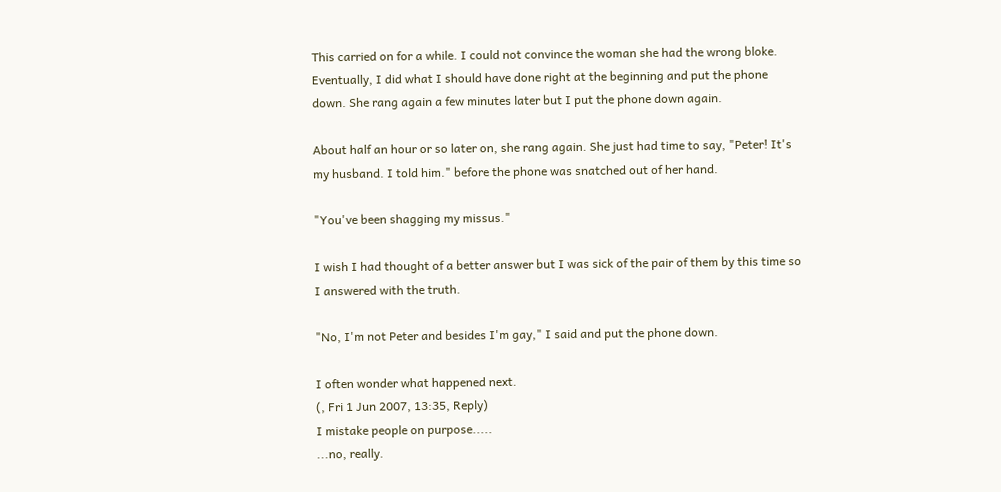This carried on for a while. I could not convince the woman she had the wrong bloke. Eventually, I did what I should have done right at the beginning and put the phone down. She rang again a few minutes later but I put the phone down again.

About half an hour or so later on, she rang again. She just had time to say, "Peter! It's my husband. I told him." before the phone was snatched out of her hand.

"You've been shagging my missus."

I wish I had thought of a better answer but I was sick of the pair of them by this time so I answered with the truth.

"No, I'm not Peter and besides I'm gay," I said and put the phone down.

I often wonder what happened next.
(, Fri 1 Jun 2007, 13:35, Reply)
I mistake people on purpose.....
...no, really.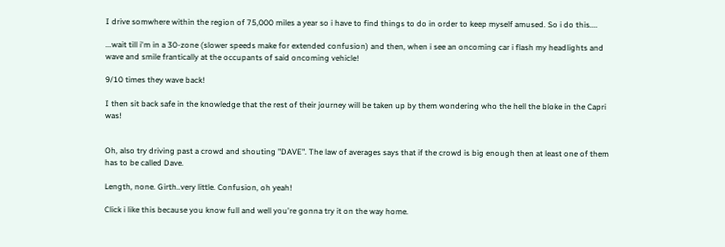I drive somwhere within the region of 75,000 miles a year so i have to find things to do in order to keep myself amused. So i do this....

...wait till i'm in a 30-zone (slower speeds make for extended confusion) and then, when i see an oncoming car i flash my headlights and wave and smile frantically at the occupants of said oncoming vehicle!

9/10 times they wave back!

I then sit back safe in the knowledge that the rest of their journey will be taken up by them wondering who the hell the bloke in the Capri was!


Oh, also try driving past a crowd and shouting "DAVE". The law of averages says that if the crowd is big enough then at least one of them has to be called Dave.

Length, none. Girth..very little. Confusion, oh yeah!

Click i like this because you know full and well you're gonna try it on the way home.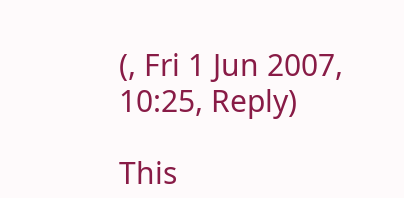(, Fri 1 Jun 2007, 10:25, Reply)

This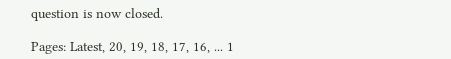question is now closed.

Pages: Latest, 20, 19, 18, 17, 16, ... 1